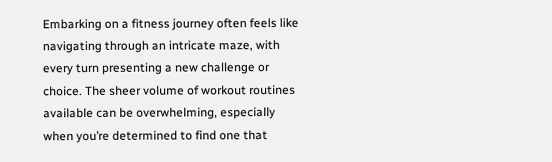Embarking on a fitness journey often feels like navigating through an intricate maze, with every turn presenting a new challenge or choice. The sheer volume of workout routines available can be overwhelming, especially when you’re determined to find one that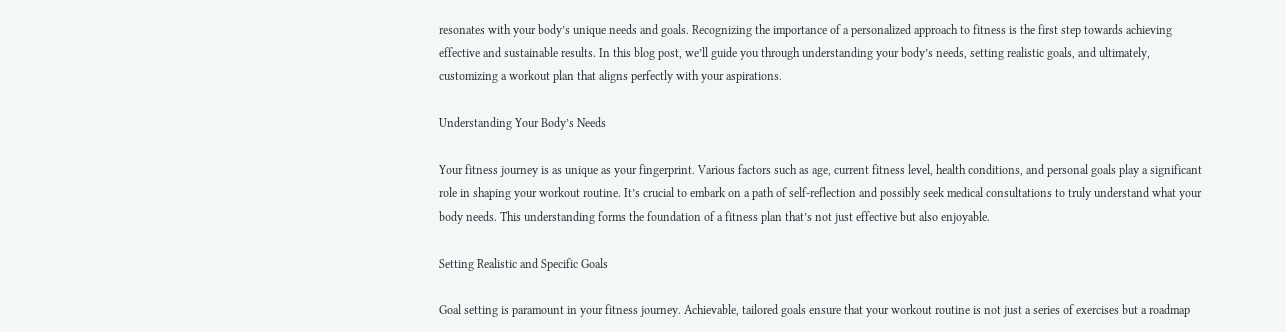resonates with your body’s unique needs and goals. Recognizing the importance of a personalized approach to fitness is the first step towards achieving effective and sustainable results. In this blog post, we’ll guide you through understanding your body’s needs, setting realistic goals, and ultimately, customizing a workout plan that aligns perfectly with your aspirations.

Understanding Your Body’s Needs

Your fitness journey is as unique as your fingerprint. Various factors such as age, current fitness level, health conditions, and personal goals play a significant role in shaping your workout routine. It’s crucial to embark on a path of self-reflection and possibly seek medical consultations to truly understand what your body needs. This understanding forms the foundation of a fitness plan that’s not just effective but also enjoyable.

Setting Realistic and Specific Goals

Goal setting is paramount in your fitness journey. Achievable, tailored goals ensure that your workout routine is not just a series of exercises but a roadmap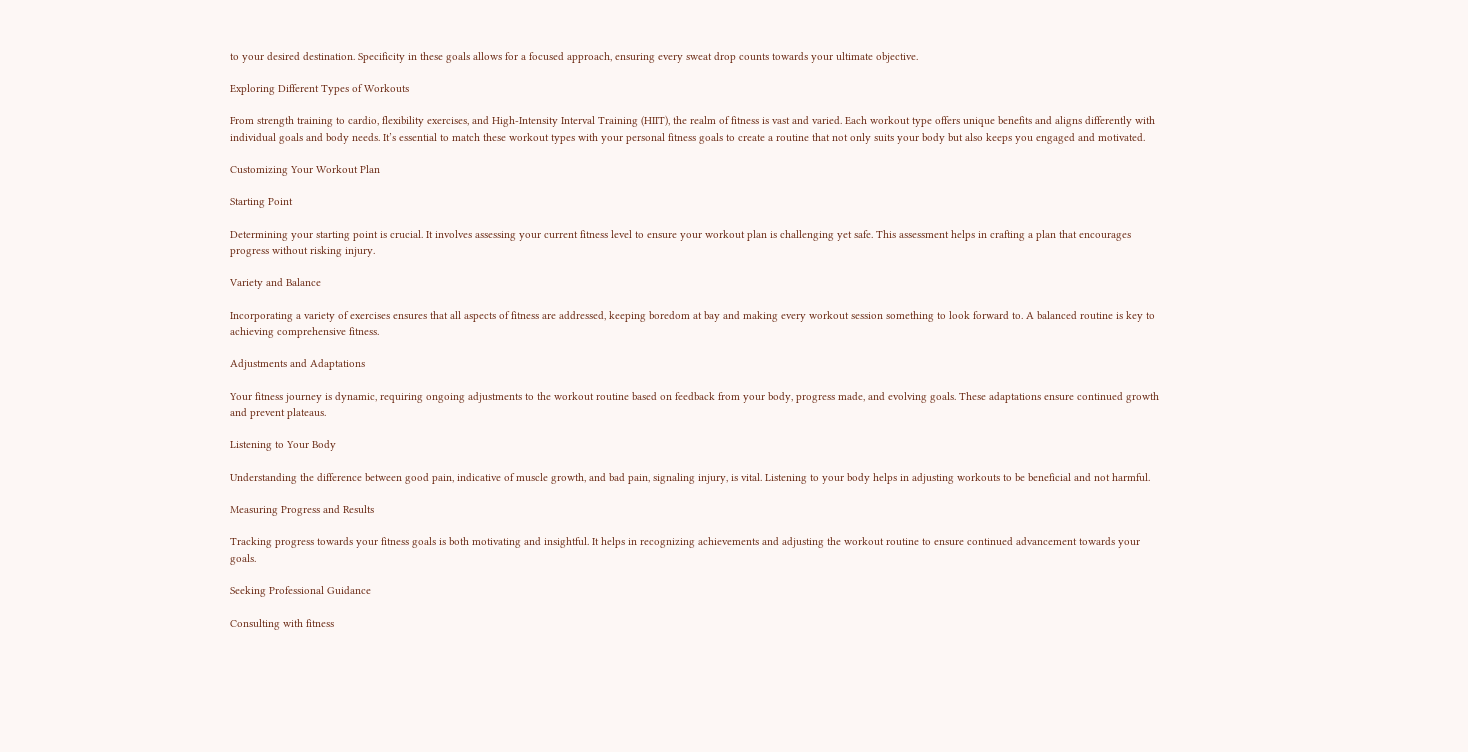to your desired destination. Specificity in these goals allows for a focused approach, ensuring every sweat drop counts towards your ultimate objective.

Exploring Different Types of Workouts

From strength training to cardio, flexibility exercises, and High-Intensity Interval Training (HIIT), the realm of fitness is vast and varied. Each workout type offers unique benefits and aligns differently with individual goals and body needs. It’s essential to match these workout types with your personal fitness goals to create a routine that not only suits your body but also keeps you engaged and motivated.

Customizing Your Workout Plan

Starting Point

Determining your starting point is crucial. It involves assessing your current fitness level to ensure your workout plan is challenging yet safe. This assessment helps in crafting a plan that encourages progress without risking injury.

Variety and Balance

Incorporating a variety of exercises ensures that all aspects of fitness are addressed, keeping boredom at bay and making every workout session something to look forward to. A balanced routine is key to achieving comprehensive fitness.

Adjustments and Adaptations

Your fitness journey is dynamic, requiring ongoing adjustments to the workout routine based on feedback from your body, progress made, and evolving goals. These adaptations ensure continued growth and prevent plateaus.

Listening to Your Body

Understanding the difference between good pain, indicative of muscle growth, and bad pain, signaling injury, is vital. Listening to your body helps in adjusting workouts to be beneficial and not harmful.

Measuring Progress and Results

Tracking progress towards your fitness goals is both motivating and insightful. It helps in recognizing achievements and adjusting the workout routine to ensure continued advancement towards your goals.

Seeking Professional Guidance

Consulting with fitness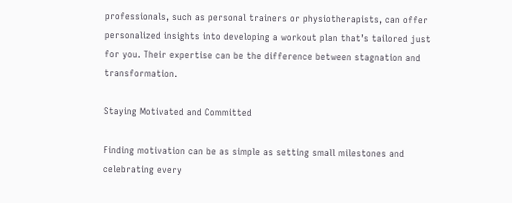professionals, such as personal trainers or physiotherapists, can offer personalized insights into developing a workout plan that’s tailored just for you. Their expertise can be the difference between stagnation and transformation.

Staying Motivated and Committed

Finding motivation can be as simple as setting small milestones and celebrating every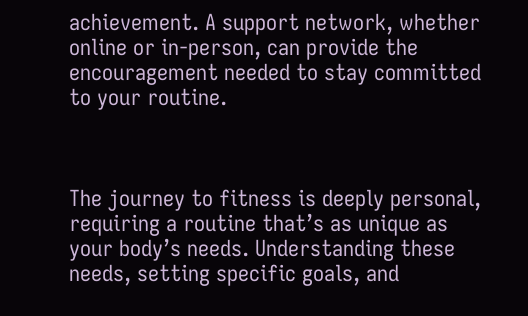achievement. A support network, whether online or in-person, can provide the encouragement needed to stay committed to your routine.



The journey to fitness is deeply personal, requiring a routine that’s as unique as your body’s needs. Understanding these needs, setting specific goals, and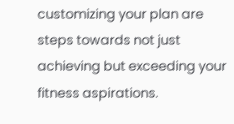customizing your plan are steps towards not just achieving but exceeding your fitness aspirations.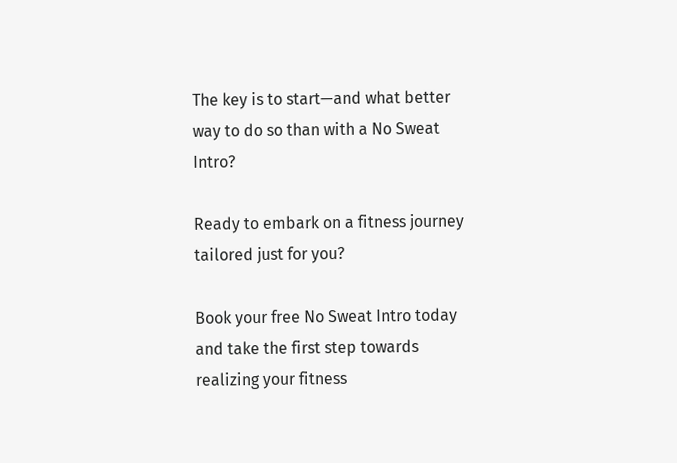The key is to start—and what better way to do so than with a No Sweat Intro?

Ready to embark on a fitness journey tailored just for you?

Book your free No Sweat Intro today and take the first step towards realizing your fitness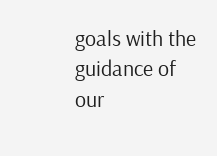goals with the guidance of our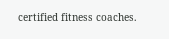certified fitness coaches.